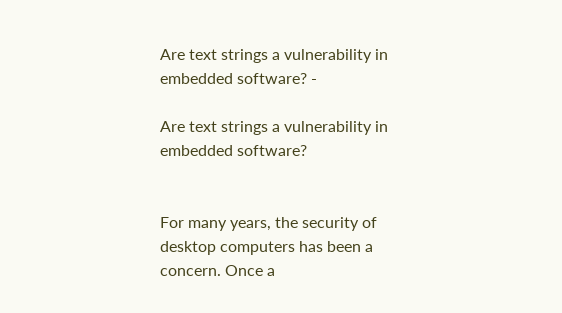Are text strings a vulnerability in embedded software? -

Are text strings a vulnerability in embedded software?


For many years, the security of desktop computers has been a concern. Once a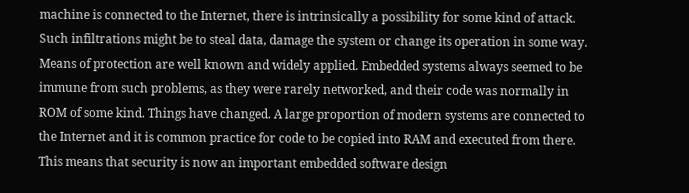machine is connected to the Internet, there is intrinsically a possibility for some kind of attack. Such infiltrations might be to steal data, damage the system or change its operation in some way. Means of protection are well known and widely applied. Embedded systems always seemed to be immune from such problems, as they were rarely networked, and their code was normally in ROM of some kind. Things have changed. A large proportion of modern systems are connected to the Internet and it is common practice for code to be copied into RAM and executed from there. This means that security is now an important embedded software design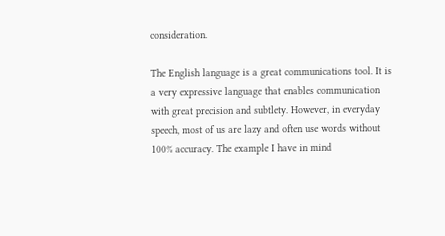consideration.

The English language is a great communications tool. It is a very expressive language that enables communication with great precision and subtlety. However, in everyday speech, most of us are lazy and often use words without 100% accuracy. The example I have in mind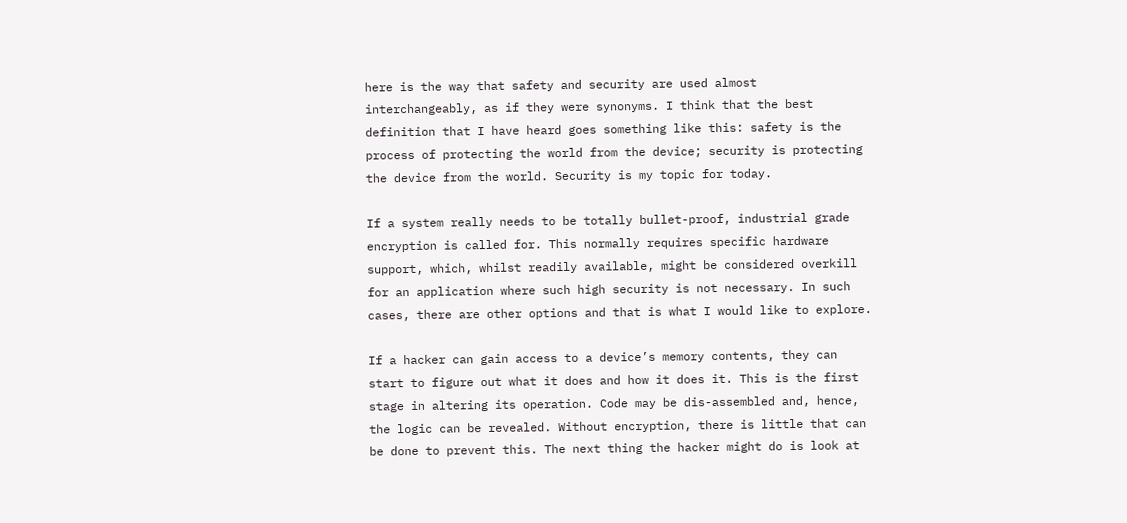here is the way that safety and security are used almost interchangeably, as if they were synonyms. I think that the best definition that I have heard goes something like this: safety is the process of protecting the world from the device; security is protecting the device from the world. Security is my topic for today.

If a system really needs to be totally bullet-proof, industrial grade encryption is called for. This normally requires specific hardware support, which, whilst readily available, might be considered overkill for an application where such high security is not necessary. In such cases, there are other options and that is what I would like to explore.

If a hacker can gain access to a device’s memory contents, they can start to figure out what it does and how it does it. This is the first stage in altering its operation. Code may be dis-assembled and, hence, the logic can be revealed. Without encryption, there is little that can be done to prevent this. The next thing the hacker might do is look at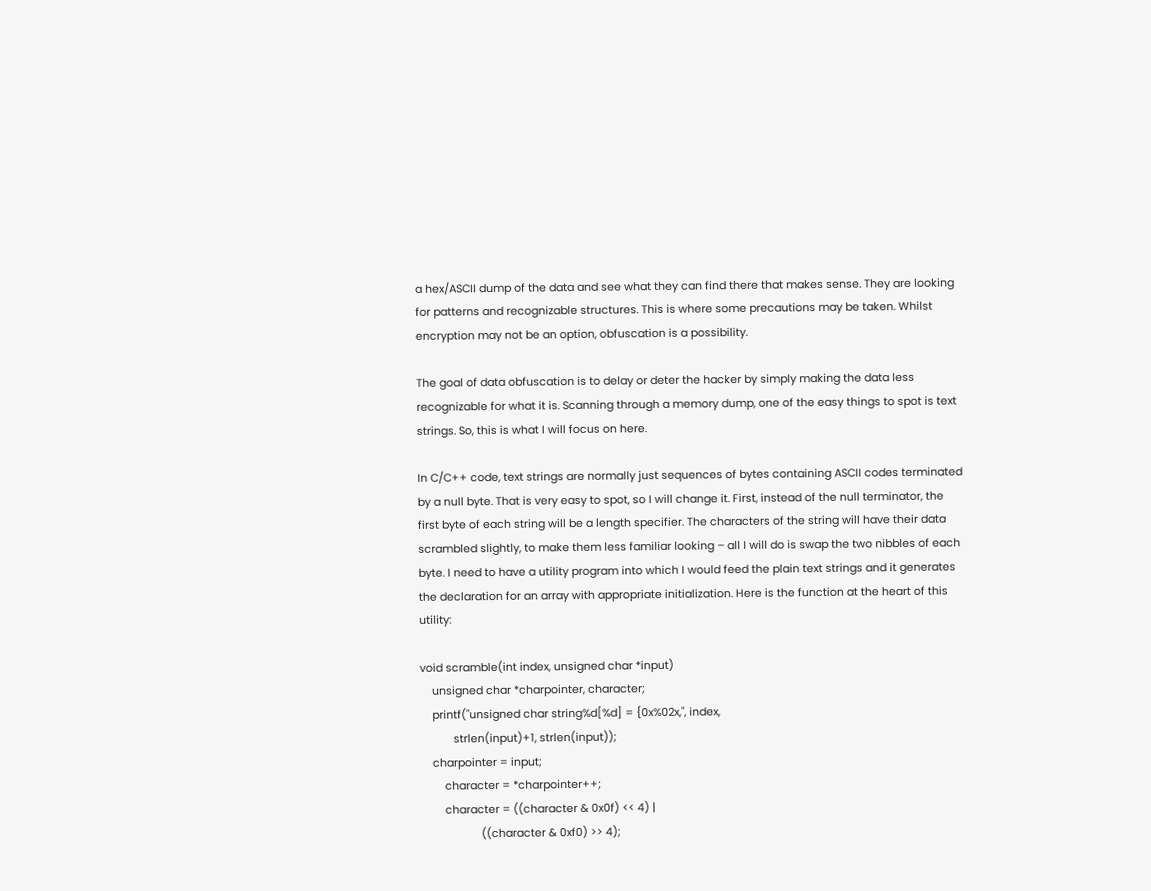a hex/ASCII dump of the data and see what they can find there that makes sense. They are looking for patterns and recognizable structures. This is where some precautions may be taken. Whilst encryption may not be an option, obfuscation is a possibility.

The goal of data obfuscation is to delay or deter the hacker by simply making the data less recognizable for what it is. Scanning through a memory dump, one of the easy things to spot is text strings. So, this is what I will focus on here.

In C/C++ code, text strings are normally just sequences of bytes containing ASCII codes terminated by a null byte. That is very easy to spot, so I will change it. First, instead of the null terminator, the first byte of each string will be a length specifier. The characters of the string will have their data scrambled slightly, to make them less familiar looking – all I will do is swap the two nibbles of each byte. I need to have a utility program into which I would feed the plain text strings and it generates the declaration for an array with appropriate initialization. Here is the function at the heart of this utility:

void scramble(int index, unsigned char *input)
    unsigned char *charpointer, character;
    printf("unsigned char string%d[%d] = {0x%02x,", index,
           strlen(input)+1, strlen(input));
    charpointer = input;
        character = *charpointer++;
        character = ((character & 0x0f) << 4) |
                    ((character & 0xf0) >> 4);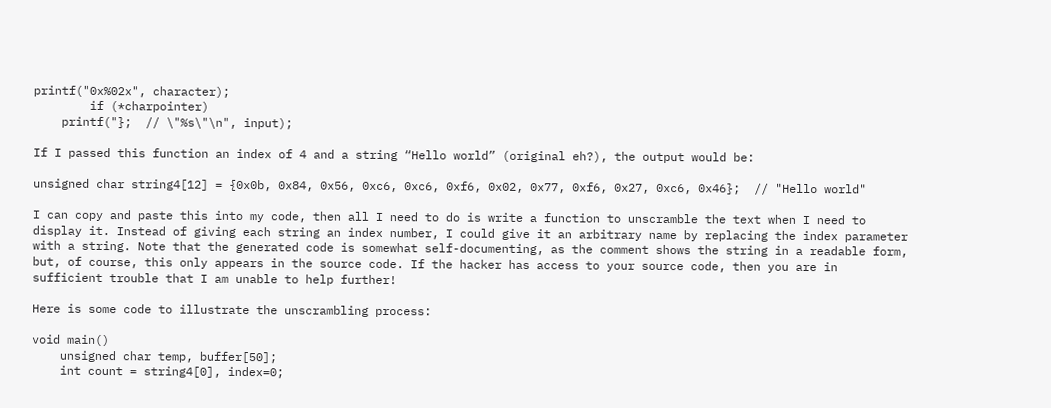printf("0x%02x", character);
        if (*charpointer)
    printf("};  // \"%s\"\n", input);

If I passed this function an index of 4 and a string “Hello world” (original eh?), the output would be:

unsigned char string4[12] = {0x0b, 0x84, 0x56, 0xc6, 0xc6, 0xf6, 0x02, 0x77, 0xf6, 0x27, 0xc6, 0x46};  // "Hello world"

I can copy and paste this into my code, then all I need to do is write a function to unscramble the text when I need to display it. Instead of giving each string an index number, I could give it an arbitrary name by replacing the index parameter with a string. Note that the generated code is somewhat self-documenting, as the comment shows the string in a readable form, but, of course, this only appears in the source code. If the hacker has access to your source code, then you are in sufficient trouble that I am unable to help further!

Here is some code to illustrate the unscrambling process:

void main()
    unsigned char temp, buffer[50];
    int count = string4[0], index=0;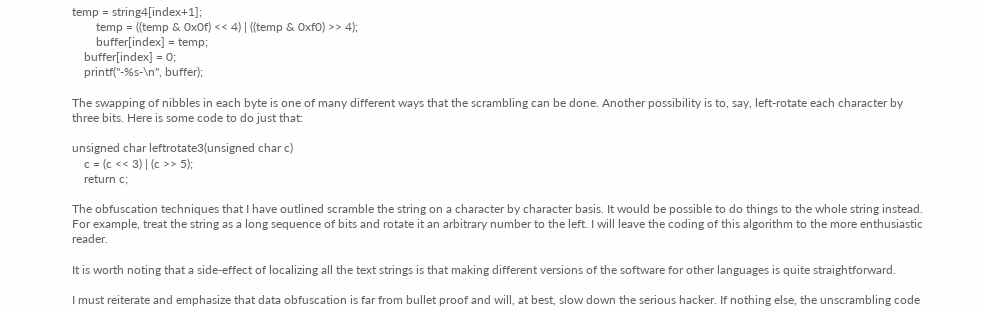temp = string4[index+1];
        temp = ((temp & 0x0f) << 4) | ((temp & 0xf0) >> 4);
        buffer[index] = temp;
    buffer[index] = 0;
    printf("-%s-\n", buffer);

The swapping of nibbles in each byte is one of many different ways that the scrambling can be done. Another possibility is to, say, left-rotate each character by three bits. Here is some code to do just that:

unsigned char leftrotate3(unsigned char c)
    c = (c << 3) | (c >> 5);
    return c;

The obfuscation techniques that I have outlined scramble the string on a character by character basis. It would be possible to do things to the whole string instead. For example, treat the string as a long sequence of bits and rotate it an arbitrary number to the left. I will leave the coding of this algorithm to the more enthusiastic reader.

It is worth noting that a side-effect of localizing all the text strings is that making different versions of the software for other languages is quite straightforward.

I must reiterate and emphasize that data obfuscation is far from bullet proof and will, at best, slow down the serious hacker. If nothing else, the unscrambling code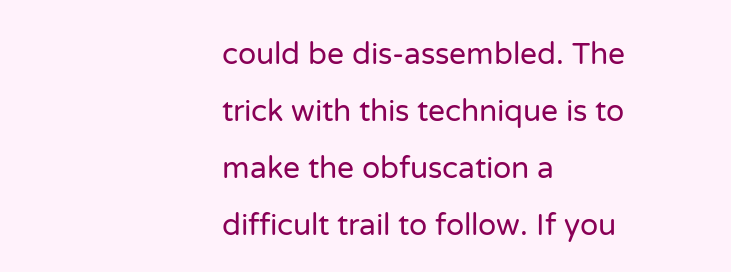could be dis-assembled. The trick with this technique is to make the obfuscation a difficult trail to follow. If you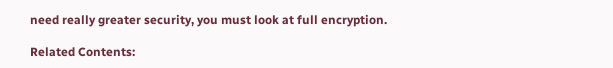need really greater security, you must look at full encryption.

Related Contents: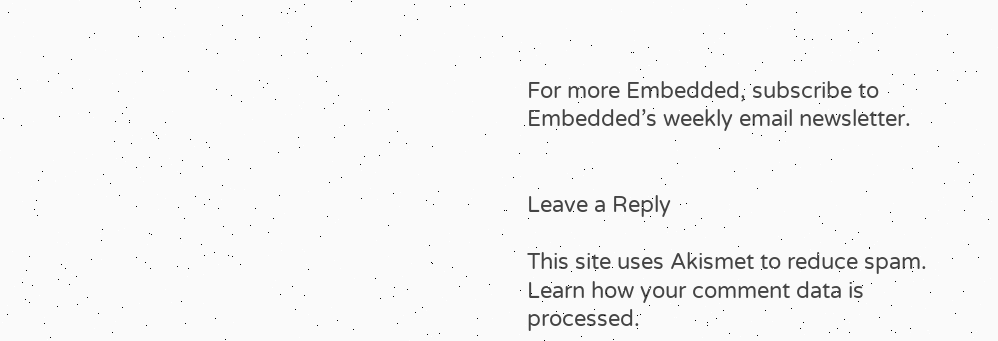For more Embedded, subscribe to Embedded’s weekly email newsletter.


Leave a Reply

This site uses Akismet to reduce spam. Learn how your comment data is processed.